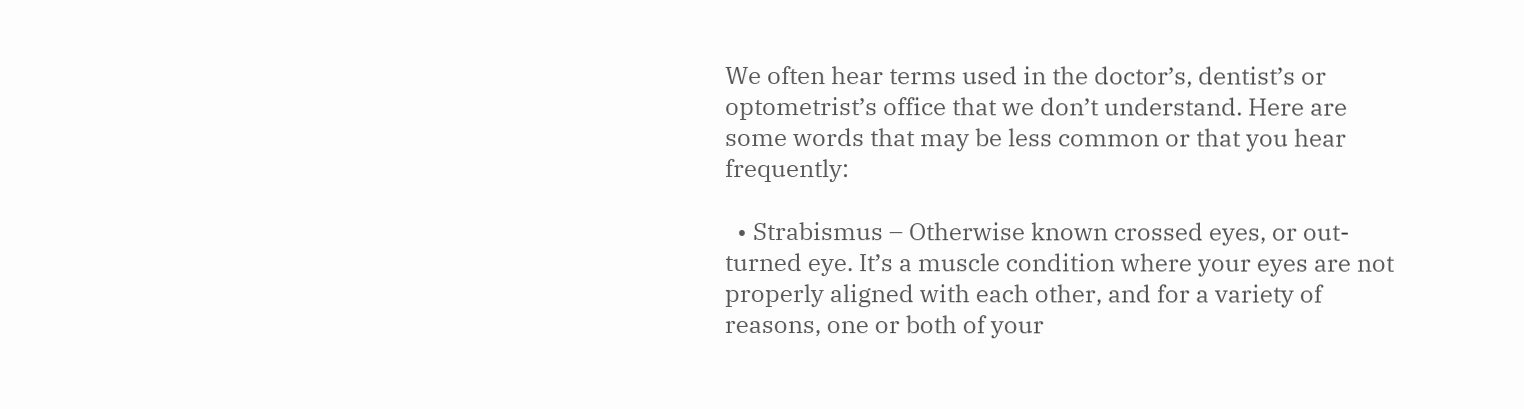We often hear terms used in the doctor’s, dentist’s or optometrist’s office that we don’t understand. Here are some words that may be less common or that you hear frequently:

  • Strabismus – Otherwise known crossed eyes, or out-turned eye. It’s a muscle condition where your eyes are not properly aligned with each other, and for a variety of reasons, one or both of your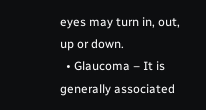eyes may turn in, out, up or down.
  • Glaucoma – It is generally associated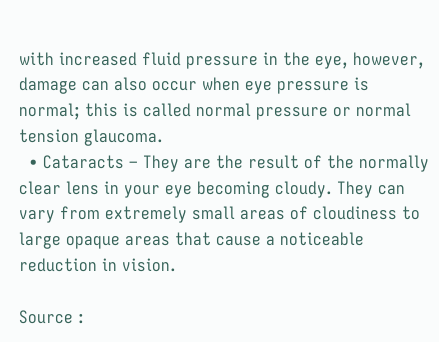with increased fluid pressure in the eye, however, damage can also occur when eye pressure is normal; this is called normal pressure or normal tension glaucoma.
  • Cataracts – They are the result of the normally clear lens in your eye becoming cloudy. They can vary from extremely small areas of cloudiness to large opaque areas that cause a noticeable reduction in vision.

Source :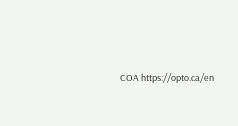COA https://opto.ca/en